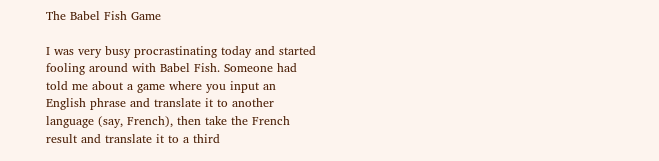The Babel Fish Game

I was very busy procrastinating today and started fooling around with Babel Fish. Someone had told me about a game where you input an English phrase and translate it to another language (say, French), then take the French result and translate it to a third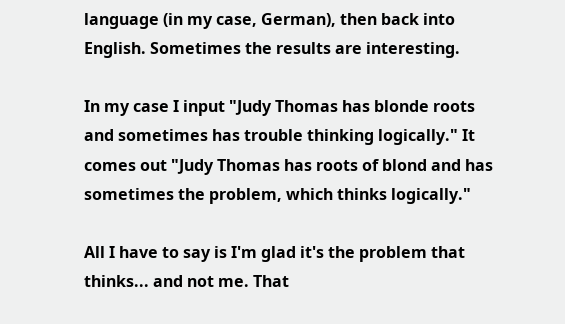language (in my case, German), then back into English. Sometimes the results are interesting.

In my case I input "Judy Thomas has blonde roots and sometimes has trouble thinking logically." It comes out "Judy Thomas has roots of blond and has sometimes the problem, which thinks logically."

All I have to say is I'm glad it's the problem that thinks... and not me. That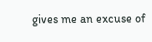gives me an excuse of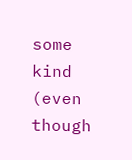some kind (even though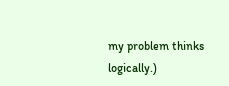my problem thinks logically.)